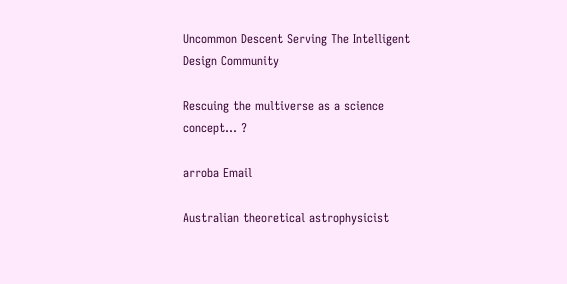Uncommon Descent Serving The Intelligent Design Community

Rescuing the multiverse as a science concept… ?

arroba Email

Australian theoretical astrophysicist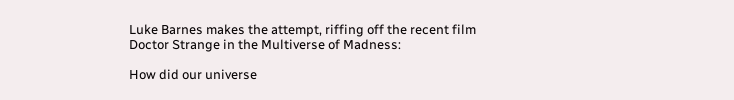Luke Barnes makes the attempt, riffing off the recent film Doctor Strange in the Multiverse of Madness:

How did our universe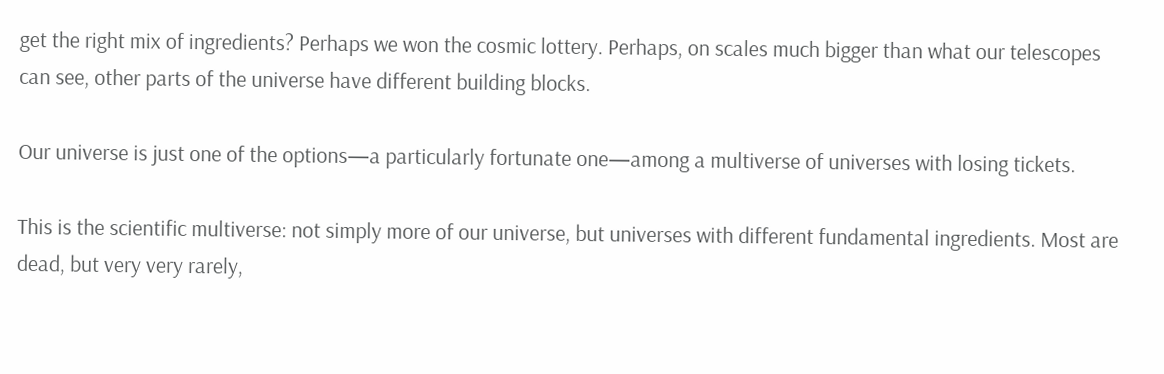get the right mix of ingredients? Perhaps we won the cosmic lottery. Perhaps, on scales much bigger than what our telescopes can see, other parts of the universe have different building blocks.

Our universe is just one of the options—a particularly fortunate one—among a multiverse of universes with losing tickets.

This is the scientific multiverse: not simply more of our universe, but universes with different fundamental ingredients. Most are dead, but very very rarely,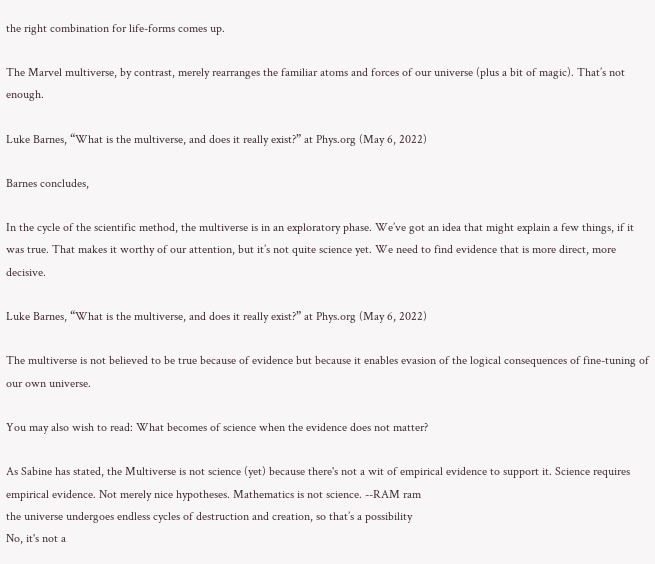the right combination for life-forms comes up.

The Marvel multiverse, by contrast, merely rearranges the familiar atoms and forces of our universe (plus a bit of magic). That’s not enough.

Luke Barnes, “What is the multiverse, and does it really exist?” at Phys.org (May 6, 2022)

Barnes concludes,

In the cycle of the scientific method, the multiverse is in an exploratory phase. We’ve got an idea that might explain a few things, if it was true. That makes it worthy of our attention, but it’s not quite science yet. We need to find evidence that is more direct, more decisive.

Luke Barnes, “What is the multiverse, and does it really exist?” at Phys.org (May 6, 2022)

The multiverse is not believed to be true because of evidence but because it enables evasion of the logical consequences of fine-tuning of our own universe.

You may also wish to read: What becomes of science when the evidence does not matter?

As Sabine has stated, the Multiverse is not science (yet) because there's not a wit of empirical evidence to support it. Science requires empirical evidence. Not merely nice hypotheses. Mathematics is not science. --RAM ram
the universe undergoes endless cycles of destruction and creation, so that’s a possibility
No, it's not a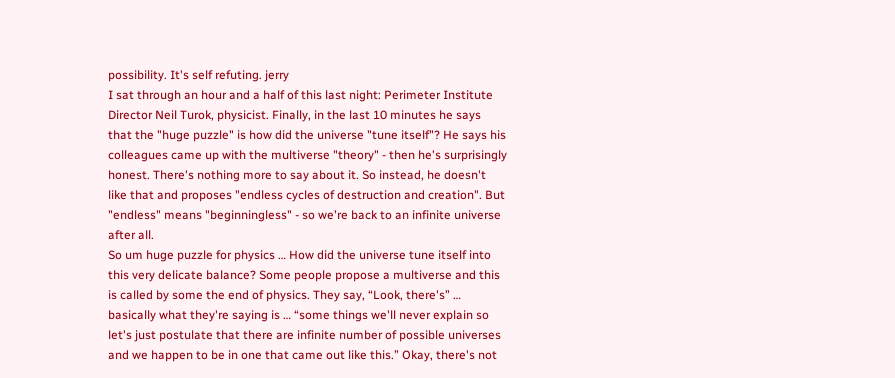possibility. It's self refuting. jerry
I sat through an hour and a half of this last night: Perimeter Institute Director Neil Turok, physicist. Finally, in the last 10 minutes he says that the "huge puzzle" is how did the universe "tune itself"? He says his colleagues came up with the multiverse "theory" - then he's surprisingly honest. There's nothing more to say about it. So instead, he doesn't like that and proposes "endless cycles of destruction and creation". But "endless" means "beginningless" - so we're back to an infinite universe after all.
So um huge puzzle for physics … How did the universe tune itself into this very delicate balance? Some people propose a multiverse and this is called by some the end of physics. They say, “Look, there's” … basically what they're saying is … “some things we'll never explain so let's just postulate that there are infinite number of possible universes and we happen to be in one that came out like this.” Okay, there's not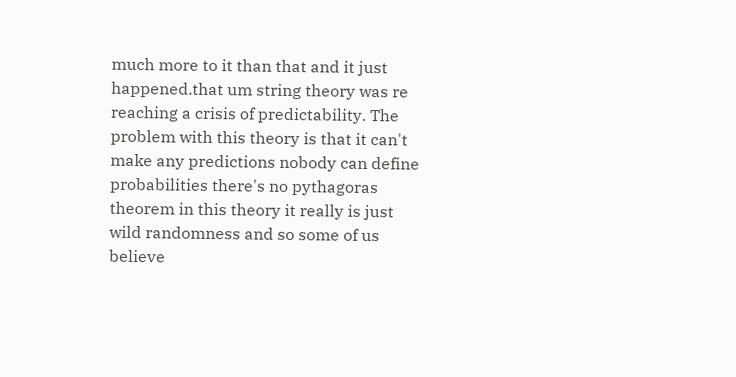much more to it than that and it just happened.that um string theory was re reaching a crisis of predictability. The problem with this theory is that it can't make any predictions nobody can define probabilities there's no pythagoras theorem in this theory it really is just wild randomness and so some of us believe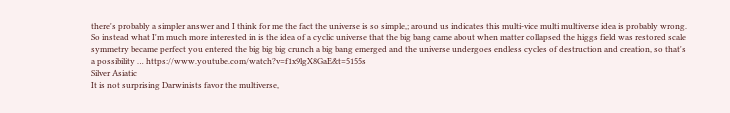there's probably a simpler answer and I think for me the fact the universe is so simple,; around us indicates this multi-vice multi multiverse idea is probably wrong. So instead what I'm much more interested in is the idea of a cyclic universe that the big bang came about when matter collapsed the higgs field was restored scale symmetry became perfect you entered the big big big crunch a big bang emerged and the universe undergoes endless cycles of destruction and creation, so that's a possibility … https://www.youtube.com/watch?v=f1x9lgX8GaE&t=5155s
Silver Asiatic
It is not surprising Darwinists favor the multiverse,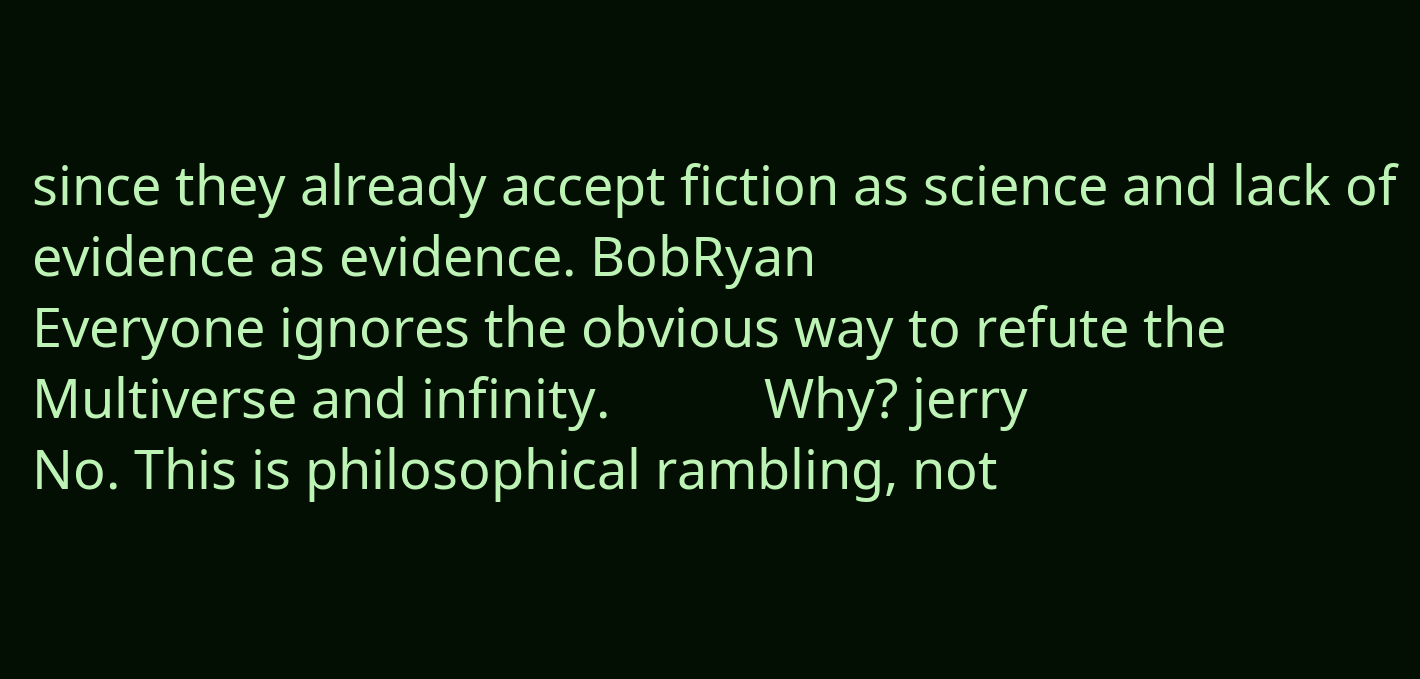since they already accept fiction as science and lack of evidence as evidence. BobRyan
Everyone ignores the obvious way to refute the Multiverse and infinity.           Why? jerry
No. This is philosophical rambling, not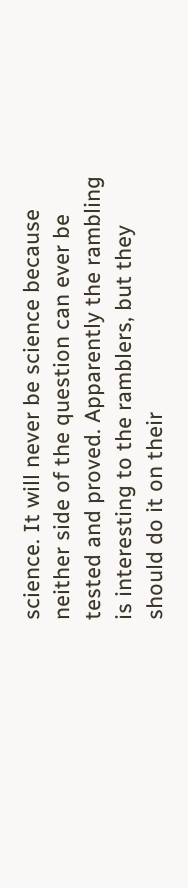science. It will never be science because neither side of the question can ever be tested and proved. Apparently the rambling is interesting to the ramblers, but they should do it on their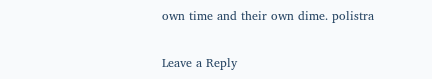own time and their own dime. polistra

Leave a Reply